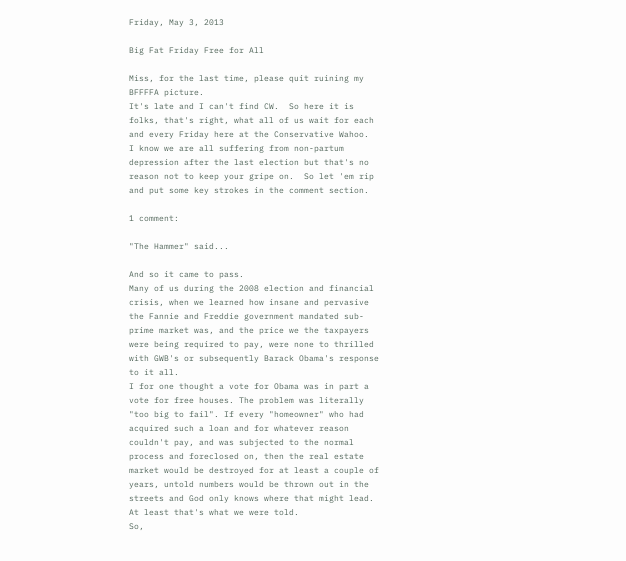Friday, May 3, 2013

Big Fat Friday Free for All

Miss, for the last time, please quit ruining my BFFFFA picture.
It's late and I can't find CW.  So here it is folks, that's right, what all of us wait for each and every Friday here at the Conservative Wahoo.  I know we are all suffering from non-partum depression after the last election but that's no reason not to keep your gripe on.  So let 'em rip and put some key strokes in the comment section.

1 comment:

"The Hammer" said...

And so it came to pass.
Many of us during the 2008 election and financial crisis, when we learned how insane and pervasive the Fannie and Freddie government mandated sub-prime market was, and the price we the taxpayers were being required to pay, were none to thrilled with GWB's or subsequently Barack Obama's response to it all.
I for one thought a vote for Obama was in part a vote for free houses. The problem was literally "too big to fail". If every "homeowner" who had acquired such a loan and for whatever reason couldn't pay, and was subjected to the normal process and foreclosed on, then the real estate market would be destroyed for at least a couple of years, untold numbers would be thrown out in the streets and God only knows where that might lead. At least that's what we were told.
So,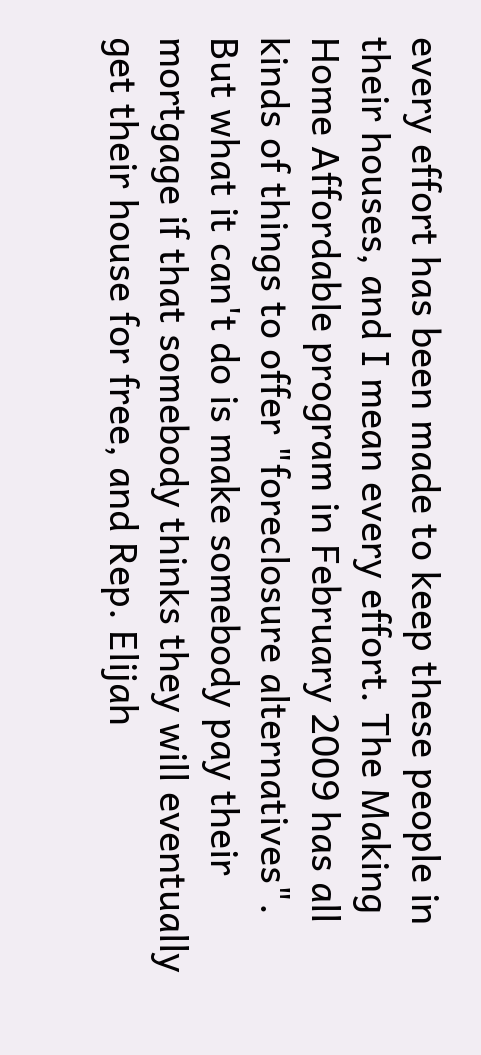every effort has been made to keep these people in their houses, and I mean every effort. The Making Home Affordable program in February 2009 has all kinds of things to offer "foreclosure alternatives". But what it can't do is make somebody pay their mortgage if that somebody thinks they will eventually get their house for free, and Rep. Elijah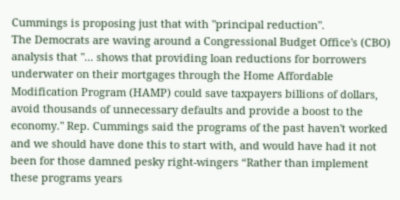Cummings is proposing just that with "principal reduction".
The Democrats are waving around a Congressional Budget Office's (CBO) analysis that "... shows that providing loan reductions for borrowers underwater on their mortgages through the Home Affordable Modification Program (HAMP) could save taxpayers billions of dollars, avoid thousands of unnecessary defaults and provide a boost to the economy." Rep. Cummings said the programs of the past haven't worked and we should have done this to start with, and would have had it not been for those damned pesky right-wingers “Rather than implement these programs years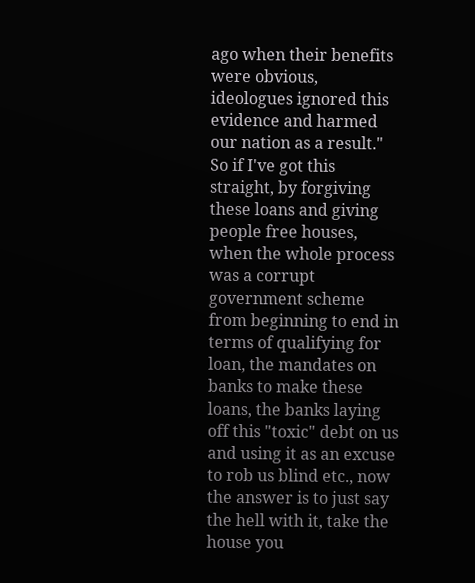ago when their benefits were obvious, ideologues ignored this evidence and harmed our nation as a result."
So if I've got this straight, by forgiving these loans and giving people free houses, when the whole process was a corrupt government scheme from beginning to end in terms of qualifying for loan, the mandates on banks to make these loans, the banks laying off this "toxic" debt on us and using it as an excuse to rob us blind etc., now the answer is to just say the hell with it, take the house you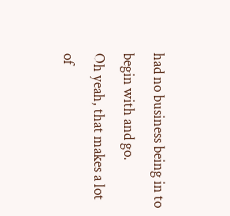had no business being in to begin with and go.
Oh yeah, that makes a lot of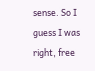sense. So I guess I was right, free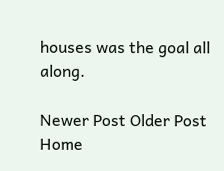houses was the goal all along.

Newer Post Older Post Home